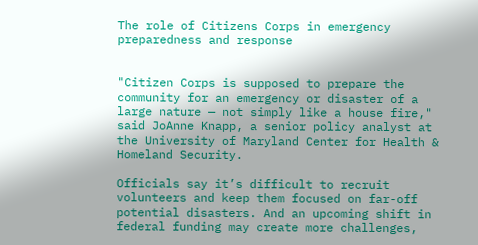The role of Citizens Corps in emergency preparedness and response


"Citizen Corps is supposed to prepare the community for an emergency or disaster of a large nature — not simply like a house fire," said JoAnne Knapp, a senior policy analyst at the University of Maryland Center for Health & Homeland Security.

Officials say it’s difficult to recruit volunteers and keep them focused on far-off potential disasters. And an upcoming shift in federal funding may create more challenges,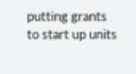putting grants to start up units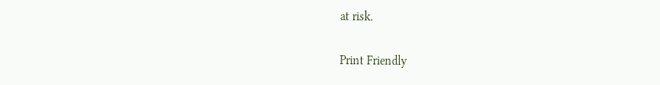at risk.

Print Friendly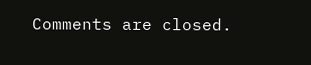Comments are closed.